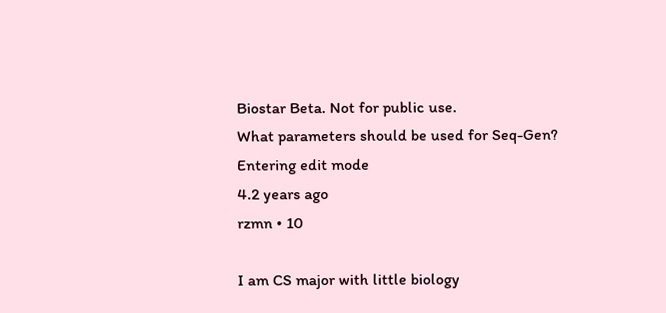Biostar Beta. Not for public use.
What parameters should be used for Seq-Gen?
Entering edit mode
4.2 years ago
rzmn • 10

I am CS major with little biology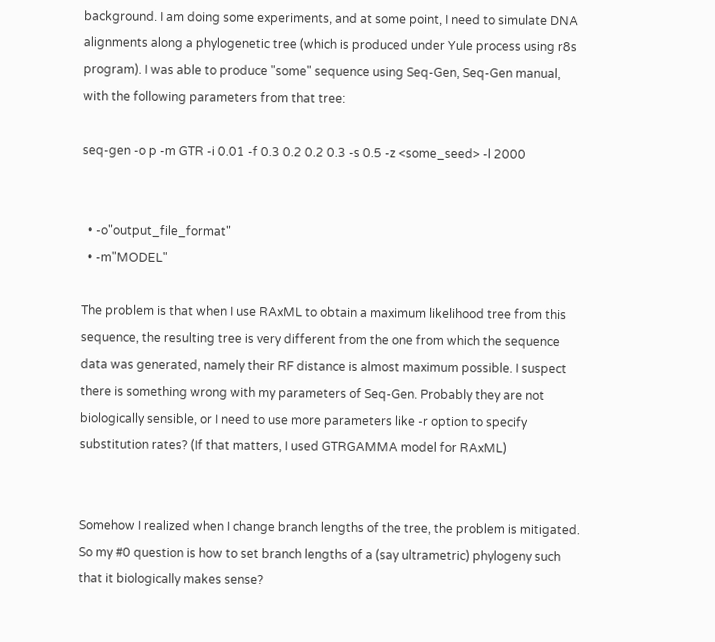background. I am doing some experiments, and at some point, I need to simulate DNA alignments along a phylogenetic tree (which is produced under Yule process using r8s program). I was able to produce "some" sequence using Seq-Gen, Seq-Gen manual, with the following parameters from that tree:

seq-gen -o p -m GTR -i 0.01 -f 0.3 0.2 0.2 0.3 -s 0.5 -z <some_seed> -l 2000


  • -o"output_file_format"
  • -m"MODEL"

The problem is that when I use RAxML to obtain a maximum likelihood tree from this sequence, the resulting tree is very different from the one from which the sequence data was generated, namely their RF distance is almost maximum possible. I suspect there is something wrong with my parameters of Seq-Gen. Probably they are not biologically sensible, or I need to use more parameters like -r option to specify substitution rates? (If that matters, I used GTRGAMMA model for RAxML)


Somehow I realized when I change branch lengths of the tree, the problem is mitigated. So my #0 question is how to set branch lengths of a (say ultrametric) phylogeny such that it biologically makes sense?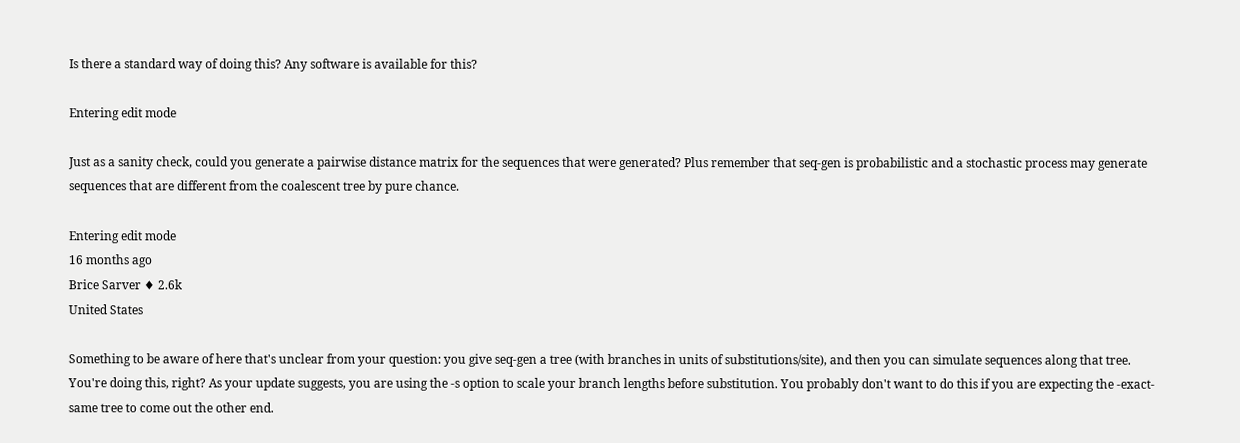Is there a standard way of doing this? Any software is available for this?

Entering edit mode

Just as a sanity check, could you generate a pairwise distance matrix for the sequences that were generated? Plus remember that seq-gen is probabilistic and a stochastic process may generate sequences that are different from the coalescent tree by pure chance.

Entering edit mode
16 months ago
Brice Sarver ♦ 2.6k
United States

Something to be aware of here that's unclear from your question: you give seq-gen a tree (with branches in units of substitutions/site), and then you can simulate sequences along that tree. You're doing this, right? As your update suggests, you are using the -s option to scale your branch lengths before substitution. You probably don't want to do this if you are expecting the -exact- same tree to come out the other end.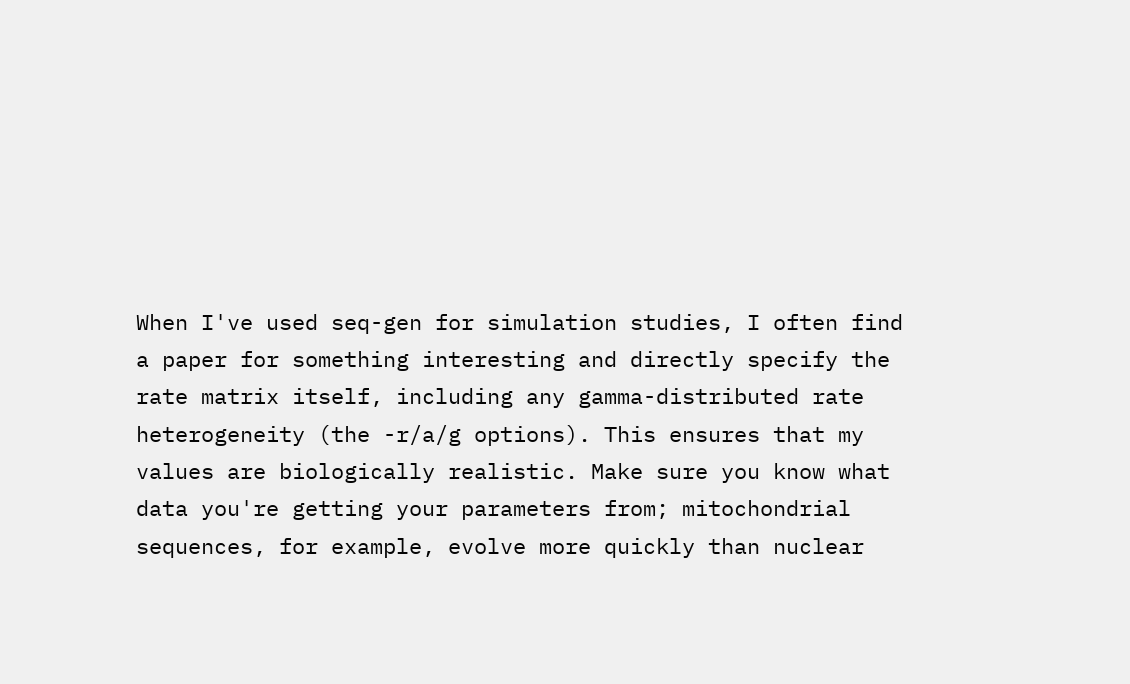When I've used seq-gen for simulation studies, I often find a paper for something interesting and directly specify the rate matrix itself, including any gamma-distributed rate heterogeneity (the -r/a/g options). This ensures that my values are biologically realistic. Make sure you know what data you're getting your parameters from; mitochondrial sequences, for example, evolve more quickly than nuclear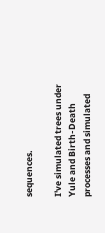sequences.

I've simulated trees under Yule and Birth-Death processes and simulated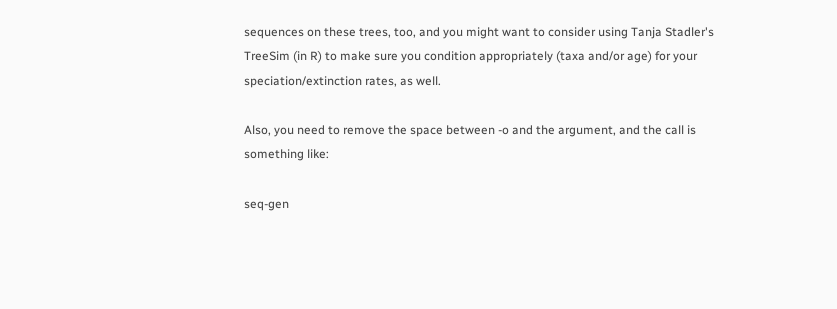sequences on these trees, too, and you might want to consider using Tanja Stadler's TreeSim (in R) to make sure you condition appropriately (taxa and/or age) for your speciation/extinction rates, as well.

Also, you need to remove the space between -o and the argument, and the call is something like:

seq-gen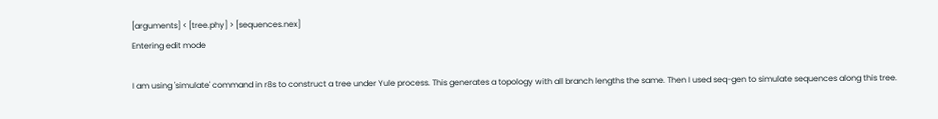[arguments] < [tree.phy] > [sequences.nex]
Entering edit mode

I am using 'simulate' command in r8s to construct a tree under Yule process. This generates a topology with all branch lengths the same. Then I used seq-gen to simulate sequences along this tree.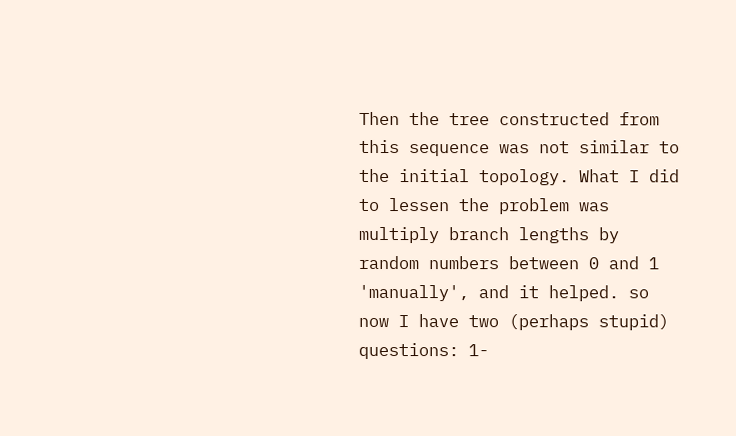Then the tree constructed from this sequence was not similar to the initial topology. What I did to lessen the problem was multiply branch lengths by random numbers between 0 and 1 'manually', and it helped. so now I have two (perhaps stupid) questions: 1-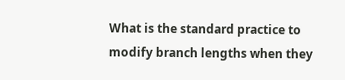What is the standard practice to modify branch lengths when they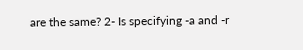are the same? 2- Is specifying -a and -r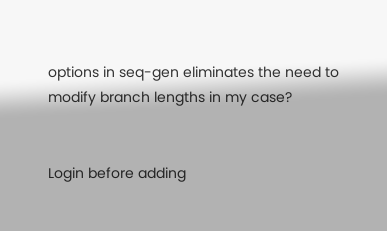options in seq-gen eliminates the need to modify branch lengths in my case?


Login before adding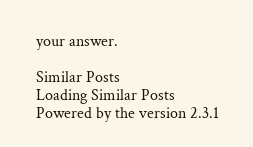your answer.

Similar Posts
Loading Similar Posts
Powered by the version 2.3.1